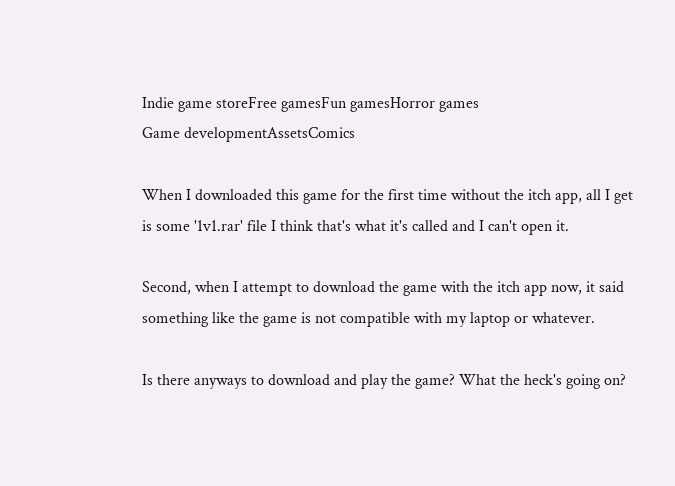Indie game storeFree gamesFun gamesHorror games
Game developmentAssetsComics

When I downloaded this game for the first time without the itch app, all I get is some '1v1.rar' file I think that's what it's called and I can't open it.

Second, when I attempt to download the game with the itch app now, it said something like the game is not compatible with my laptop or whatever.

Is there anyways to download and play the game? What the heck's going on?